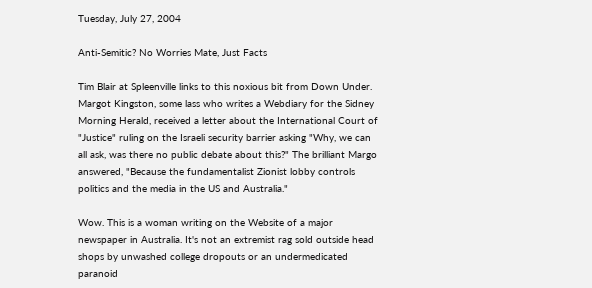Tuesday, July 27, 2004

Anti-Semitic? No Worries Mate, Just Facts

Tim Blair at Spleenville links to this noxious bit from Down Under. Margot Kingston, some lass who writes a Webdiary for the Sidney Morning Herald, received a letter about the International Court of "Justice" ruling on the Israeli security barrier asking "Why, we can all ask, was there no public debate about this?" The brilliant Margo answered, "Because the fundamentalist Zionist lobby controls politics and the media in the US and Australia."

Wow. This is a woman writing on the Website of a major newspaper in Australia. It's not an extremist rag sold outside head shops by unwashed college dropouts or an undermedicated paranoid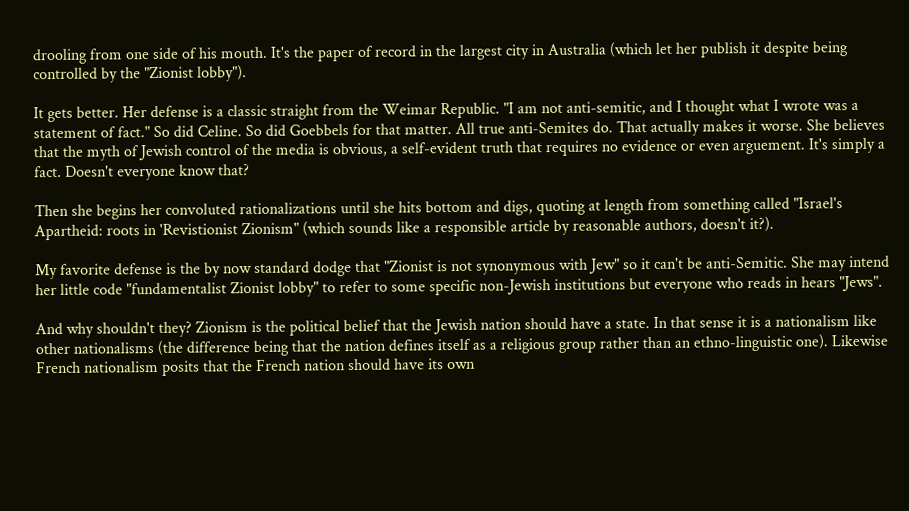drooling from one side of his mouth. It's the paper of record in the largest city in Australia (which let her publish it despite being controlled by the "Zionist lobby").

It gets better. Her defense is a classic straight from the Weimar Republic. "I am not anti-semitic, and I thought what I wrote was a statement of fact." So did Celine. So did Goebbels for that matter. All true anti-Semites do. That actually makes it worse. She believes that the myth of Jewish control of the media is obvious, a self-evident truth that requires no evidence or even arguement. It's simply a fact. Doesn't everyone know that?

Then she begins her convoluted rationalizations until she hits bottom and digs, quoting at length from something called "Israel's Apartheid: roots in 'Revistionist Zionism" (which sounds like a responsible article by reasonable authors, doesn't it?).

My favorite defense is the by now standard dodge that "Zionist is not synonymous with Jew" so it can't be anti-Semitic. She may intend her little code "fundamentalist Zionist lobby" to refer to some specific non-Jewish institutions but everyone who reads in hears "Jews".

And why shouldn't they? Zionism is the political belief that the Jewish nation should have a state. In that sense it is a nationalism like other nationalisms (the difference being that the nation defines itself as a religious group rather than an ethno-linguistic one). Likewise French nationalism posits that the French nation should have its own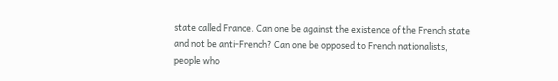state called France. Can one be against the existence of the French state and not be anti-French? Can one be opposed to French nationalists, people who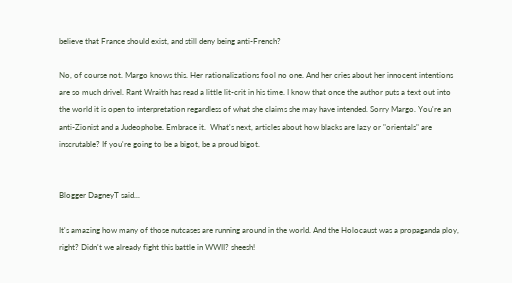believe that France should exist, and still deny being anti-French?

No, of course not. Margo knows this. Her rationalizations fool no one. And her cries about her innocent intentions are so much drivel. Rant Wraith has read a little lit-crit in his time. I know that once the author puts a text out into the world it is open to interpretation regardless of what she claims she may have intended. Sorry Margo. You're an anti-Zionist and a Judeophobe. Embrace it.  What's next, articles about how blacks are lazy or "orientals" are inscrutable? If you're going to be a bigot, be a proud bigot.


Blogger DagneyT said...

It's amazing how many of those nutcases are running around in the world. And the Holocaust was a propaganda ploy, right? Didn't we already fight this battle in WWII? sheesh!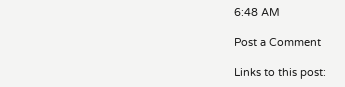6:48 AM

Post a Comment

Links to this post: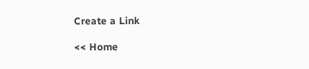Create a Link

<< Home